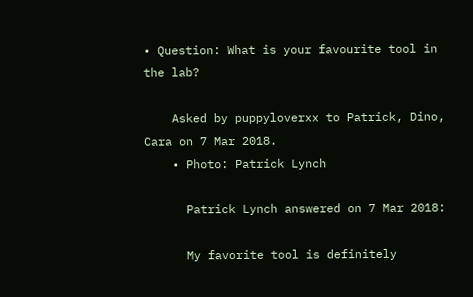• Question: What is your favourite tool in the lab?

    Asked by puppyloverxx to Patrick, Dino, Cara on 7 Mar 2018.
    • Photo: Patrick Lynch

      Patrick Lynch answered on 7 Mar 2018:

      My favorite tool is definitely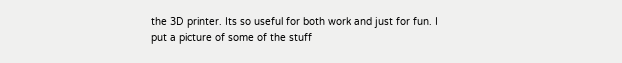the 3D printer. Its so useful for both work and just for fun. I put a picture of some of the stuff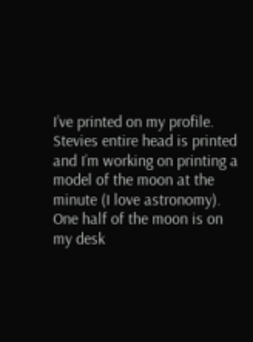I’ve printed on my profile. Stevies entire head is printed and I’m working on printing a model of the moon at the minute (I love astronomy). One half of the moon is on my desk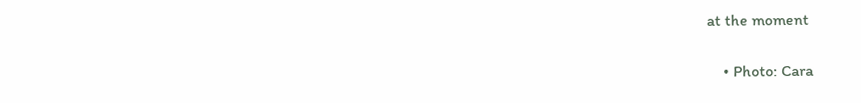at the moment

    • Photo: Cara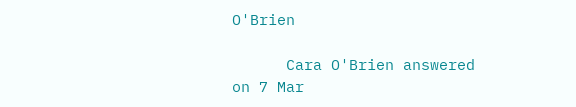O'Brien

      Cara O'Brien answered on 7 Mar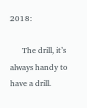2018:

      The drill, it’s always handy to have a drill.